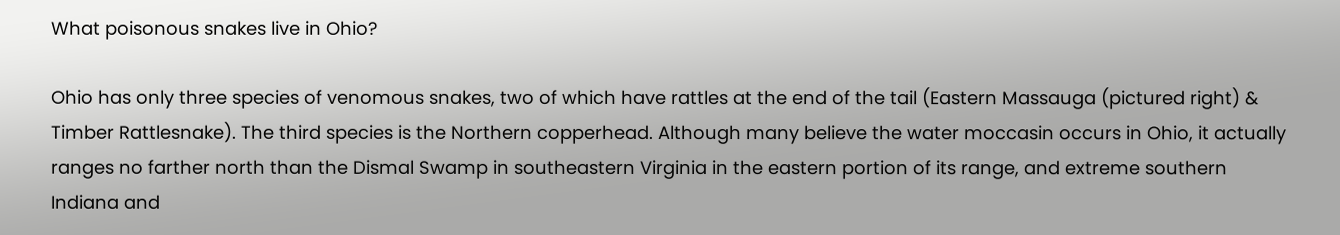What poisonous snakes live in Ohio?

Ohio has only three species of venomous snakes, two of which have rattles at the end of the tail (Eastern Massauga (pictured right) & Timber Rattlesnake). The third species is the Northern copperhead. Although many believe the water moccasin occurs in Ohio, it actually ranges no farther north than the Dismal Swamp in southeastern Virginia in the eastern portion of its range, and extreme southern Indiana and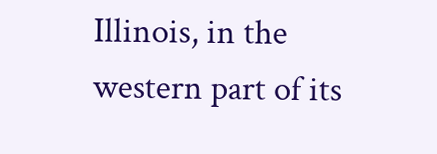Illinois, in the western part of its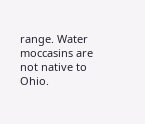range. Water moccasins are not native to Ohio.